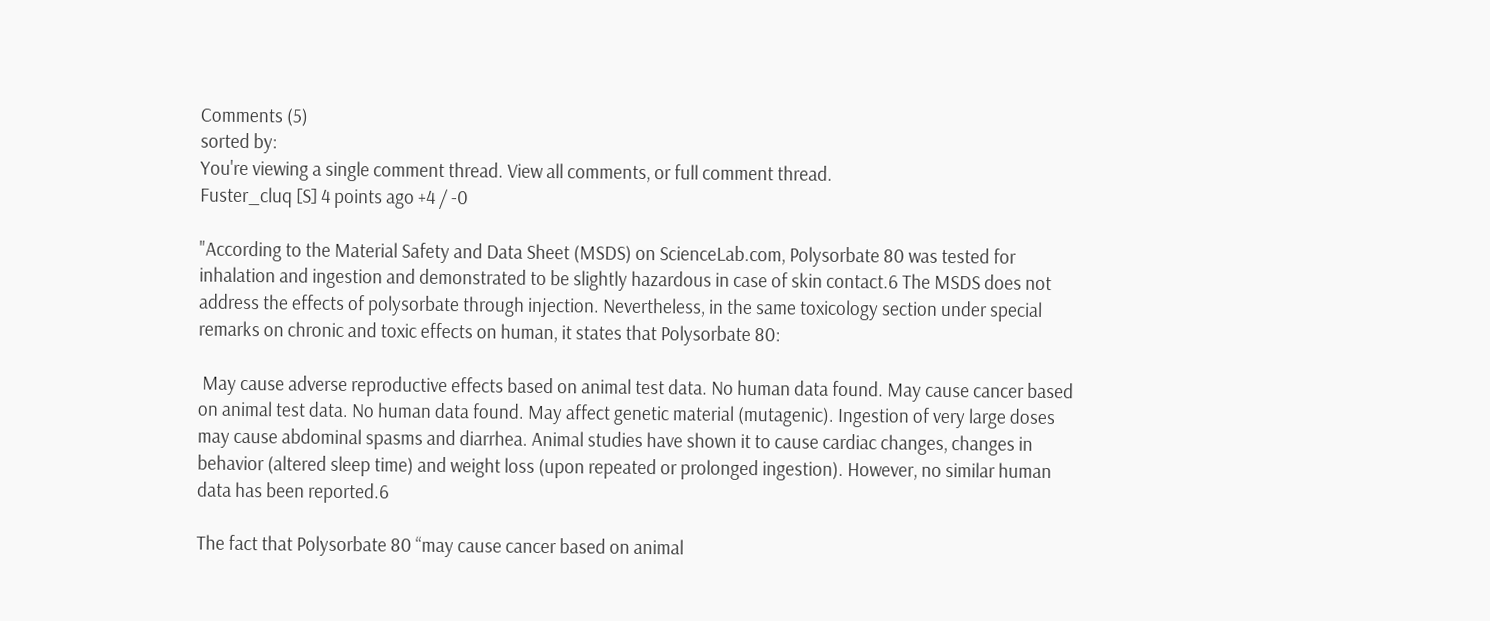Comments (5)
sorted by:
You're viewing a single comment thread. View all comments, or full comment thread.
Fuster_cluq [S] 4 points ago +4 / -0

"According to the Material Safety and Data Sheet (MSDS) on ScienceLab.com, Polysorbate 80 was tested for inhalation and ingestion and demonstrated to be slightly hazardous in case of skin contact.6 The MSDS does not address the effects of polysorbate through injection. Nevertheless, in the same toxicology section under special remarks on chronic and toxic effects on human, it states that Polysorbate 80:

 May cause adverse reproductive effects based on animal test data. No human data found. May cause cancer based on animal test data. No human data found. May affect genetic material (mutagenic). Ingestion of very large doses may cause abdominal spasms and diarrhea. Animal studies have shown it to cause cardiac changes, changes in behavior (altered sleep time) and weight loss (upon repeated or prolonged ingestion). However, no similar human data has been reported.6

The fact that Polysorbate 80 “may cause cancer based on animal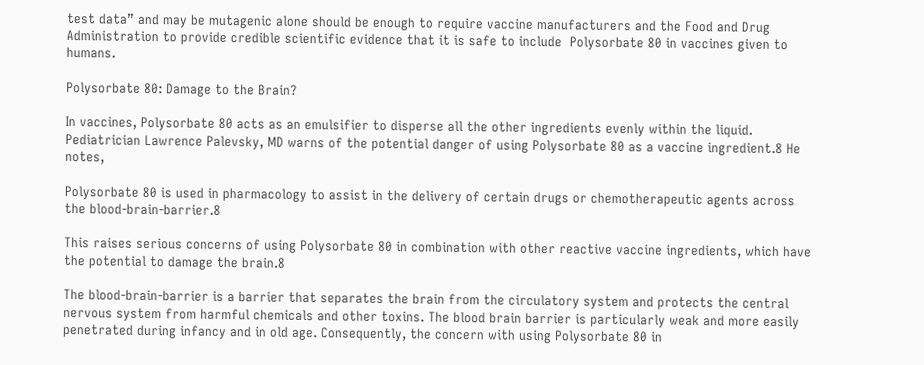test data” and may be mutagenic alone should be enough to require vaccine manufacturers and the Food and Drug Administration to provide credible scientific evidence that it is safe to include  Polysorbate 80 in vaccines given to humans.

Polysorbate 80: Damage to the Brain?

In vaccines, Polysorbate 80 acts as an emulsifier to disperse all the other ingredients evenly within the liquid. Pediatrician Lawrence Palevsky, MD warns of the potential danger of using Polysorbate 80 as a vaccine ingredient.8 He notes,

Polysorbate 80 is used in pharmacology to assist in the delivery of certain drugs or chemotherapeutic agents across the blood-brain-barrier.8

This raises serious concerns of using Polysorbate 80 in combination with other reactive vaccine ingredients, which have the potential to damage the brain.8

The blood-brain-barrier is a barrier that separates the brain from the circulatory system and protects the central nervous system from harmful chemicals and other toxins. The blood brain barrier is particularly weak and more easily penetrated during infancy and in old age. Consequently, the concern with using Polysorbate 80 in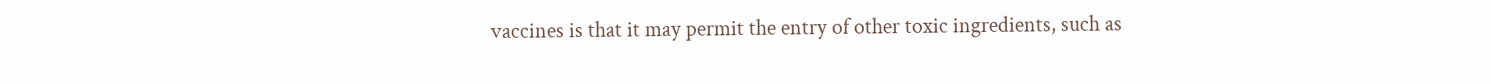vaccines is that it may permit the entry of other toxic ingredients, such as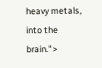heavy metals, into the brain.">